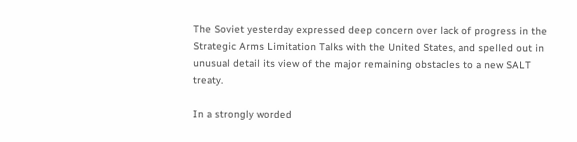The Soviet yesterday expressed deep concern over lack of progress in the Strategic Arms Limitation Talks with the United States, and spelled out in unusual detail its view of the major remaining obstacles to a new SALT treaty.

In a strongly worded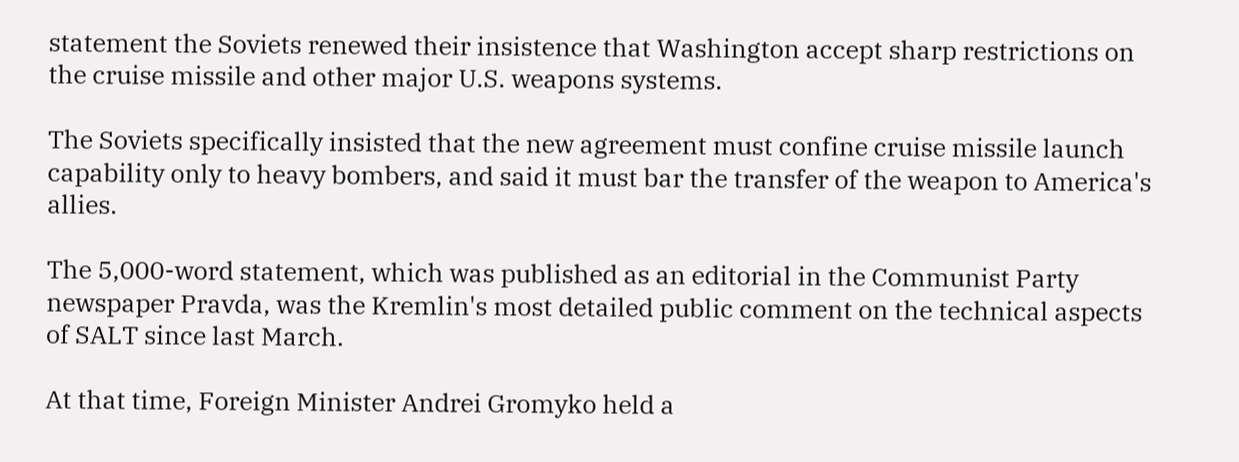statement the Soviets renewed their insistence that Washington accept sharp restrictions on the cruise missile and other major U.S. weapons systems.

The Soviets specifically insisted that the new agreement must confine cruise missile launch capability only to heavy bombers, and said it must bar the transfer of the weapon to America's allies.

The 5,000-word statement, which was published as an editorial in the Communist Party newspaper Pravda, was the Kremlin's most detailed public comment on the technical aspects of SALT since last March.

At that time, Foreign Minister Andrei Gromyko held a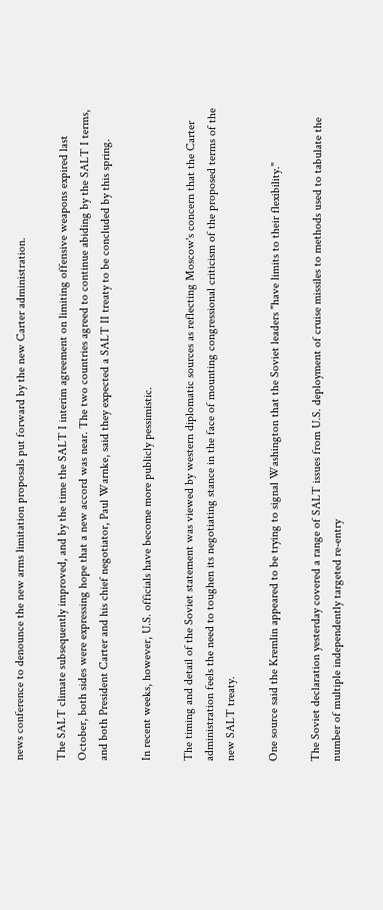news conference to denounce the new arms limitation proposals put forward by the new Carter administration.

The SALT climate subsequently improved, and by the time the SALT I interim agreement on limiting offensive weapons expired last October, both sides were expressing hope that a new accord was near. The two countries agreed to continue abiding by the SALT I terms, and both President Carter and his chief negotiator, Paul Warnke, said they expected a SALT II treaty to be concluded by this spring.

In recent weeks, however, U.S. officials have become more publicly pessimistic.

The timing and detail of the Soviet statement was viewed by western diplomatic sources as reflecting Moscow's concern that the Carter administration feels the need to toughen its negotiating stance in the face of mounting congressional criticism of the proposed terms of the new SALT treaty.

One source said the Kremlin appeared to be trying to signal Washington that the Soviet leaders "have limits to their flexibility."

The Soviet declaration yesterday covered a range of SALT issues from U.S. deployment of cruise missiles to methods used to tabulate the number of multiple independently targeted re-entry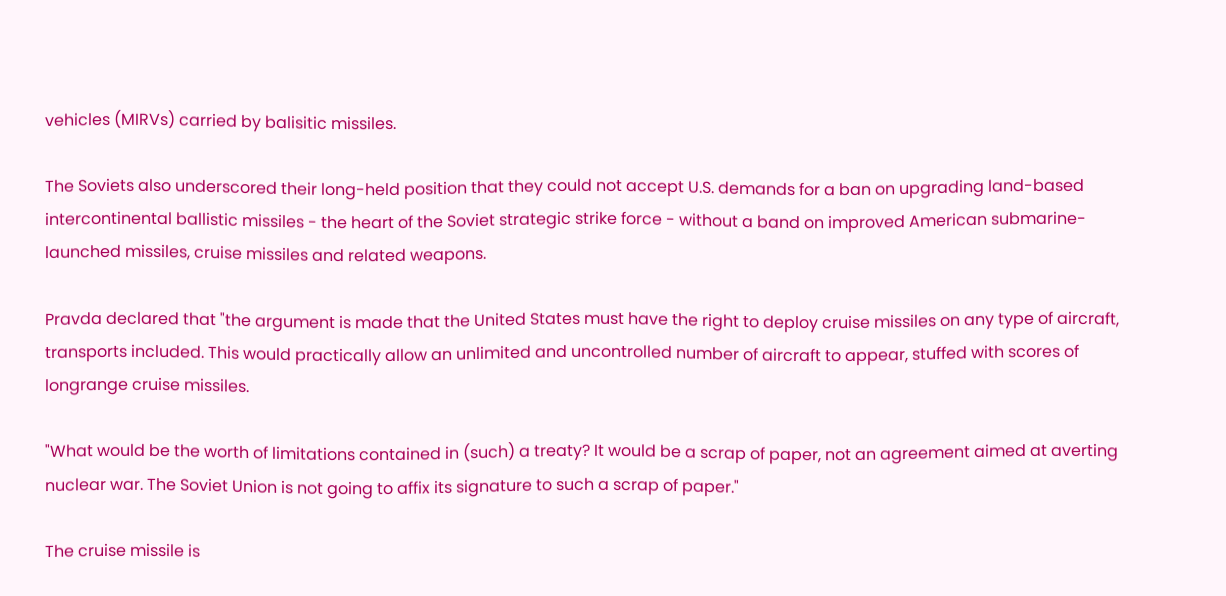vehicles (MIRVs) carried by balisitic missiles.

The Soviets also underscored their long-held position that they could not accept U.S. demands for a ban on upgrading land-based intercontinental ballistic missiles - the heart of the Soviet strategic strike force - without a band on improved American submarine-launched missiles, cruise missiles and related weapons.

Pravda declared that "the argument is made that the United States must have the right to deploy cruise missiles on any type of aircraft, transports included. This would practically allow an unlimited and uncontrolled number of aircraft to appear, stuffed with scores of longrange cruise missiles.

"What would be the worth of limitations contained in (such) a treaty? It would be a scrap of paper, not an agreement aimed at averting nuclear war. The Soviet Union is not going to affix its signature to such a scrap of paper."

The cruise missile is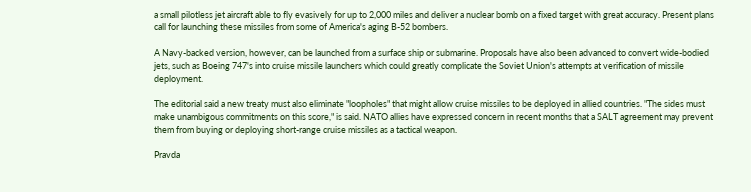a small pilotless jet aircraft able to fly evasively for up to 2,000 miles and deliver a nuclear bomb on a fixed target with great accuracy. Present plans call for launching these missiles from some of America's aging B-52 bombers.

A Navy-backed version, however, can be launched from a surface ship or submarine. Proposals have also been advanced to convert wide-bodied jets, such as Boeing 747's into cruise missile launchers which could greatly complicate the Soviet Union's attempts at verification of missile deployment.

The editorial said a new treaty must also eliminate "loopholes" that might allow cruise missiles to be deployed in allied countries. "The sides must make unambigous commitments on this score," is said. NATO allies have expressed concern in recent months that a SALT agreement may prevent them from buying or deploying short-range cruise missiles as a tactical weapon.

Pravda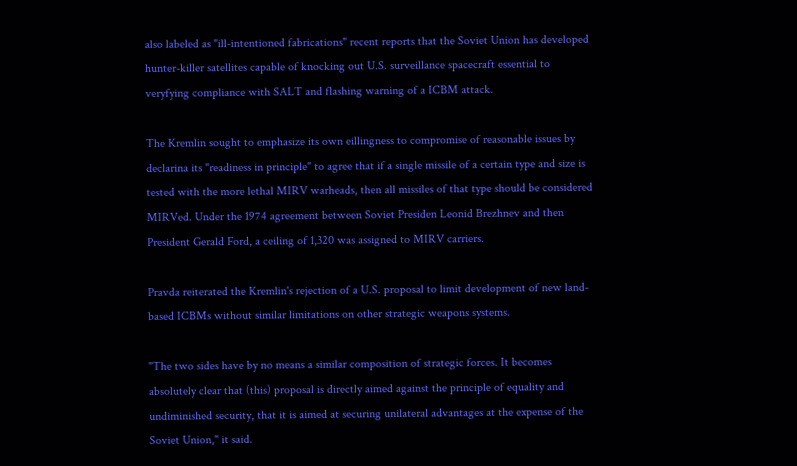also labeled as "ill-intentioned fabrications" recent reports that the Soviet Union has developed hunter-killer satellites capable of knocking out U.S. surveillance spacecraft essential to veryfying compliance with SALT and flashing warning of a ICBM attack.

The Kremlin sought to emphasize its own eillingness to compromise of reasonable issues by declarina its "readiness in principle" to agree that if a single missile of a certain type and size is tested with the more lethal MIRV warheads, then all missiles of that type should be considered MIRVed. Under the 1974 agreement between Soviet Presiden Leonid Brezhnev and then President Gerald Ford, a ceiling of 1,320 was assigned to MIRV carriers.

Pravda reiterated the Kremlin's rejection of a U.S. proposal to limit development of new land-based ICBMs without similar limitations on other strategic weapons systems.

"The two sides have by no means a similar composition of strategic forces. It becomes absolutely clear that (this) proposal is directly aimed against the principle of equality and undiminished security, that it is aimed at securing unilateral advantages at the expense of the Soviet Union," it said.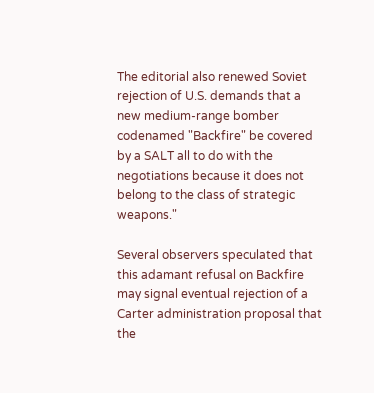The editorial also renewed Soviet rejection of U.S. demands that a new medium-range bomber codenamed "Backfire" be covered by a SALT all to do with the negotiations because it does not belong to the class of strategic weapons."

Several observers speculated that this adamant refusal on Backfire may signal eventual rejection of a Carter administration proposal that the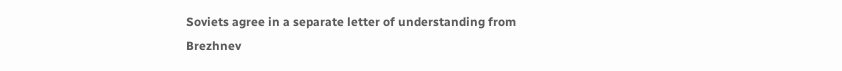Soviets agree in a separate letter of understanding from Brezhnev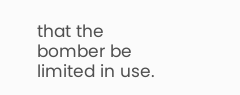that the bomber be limited in use.